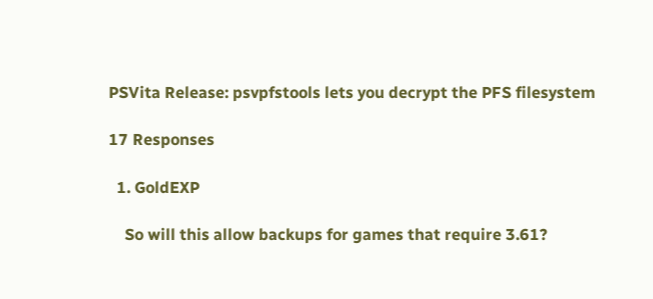PSVita Release: psvpfstools lets you decrypt the PFS filesystem

17 Responses

  1. GoldEXP

    So will this allow backups for games that require 3.61?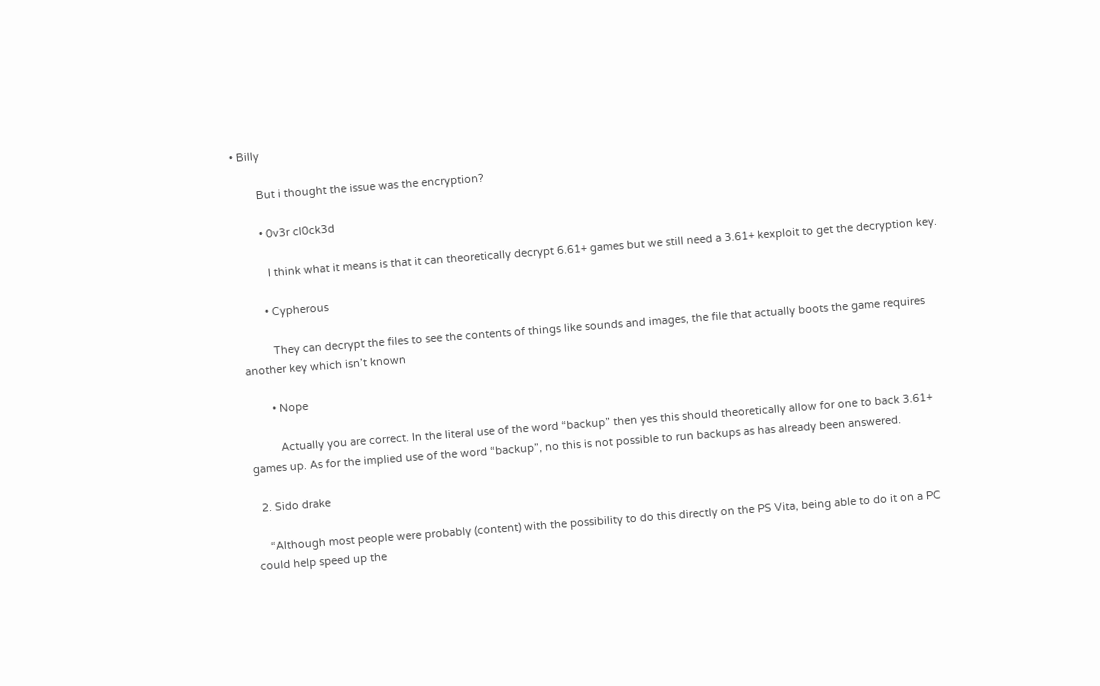• Billy

        But i thought the issue was the encryption?

        • 0v3r cl0ck3d

          I think what it means is that it can theoretically decrypt 6.61+ games but we still need a 3.61+ kexploit to get the decryption key.

        • Cypherous

          They can decrypt the files to see the contents of things like sounds and images, the file that actually boots the game requires another key which isn’t known

        • Nope

          Actually you are correct. In the literal use of the word “backup” then yes this should theoretically allow for one to back 3.61+ games up. As for the implied use of the word “backup”, no this is not possible to run backups as has already been answered.

  2. Sido drake

    “Although most people were probably (content) with the possibility to do this directly on the PS Vita, being able to do it on a PC could help speed up the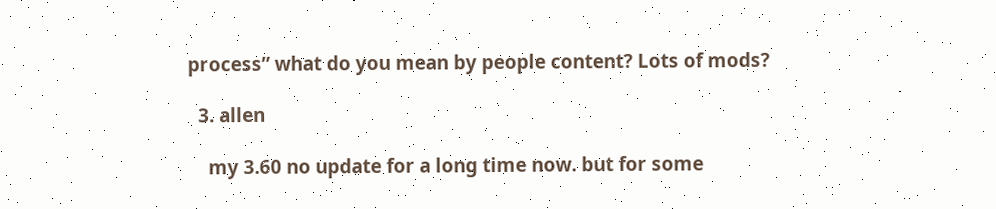process” what do you mean by people content? Lots of mods?

  3. allen

    my 3.60 no update for a long time now. but for some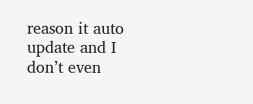reason it auto update and I don’t even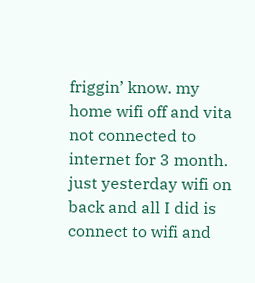friggin’ know. my home wifi off and vita not connected to internet for 3 month. just yesterday wifi on back and all I did is connect to wifi and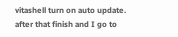vitashell turn on auto update. after that finish and I go to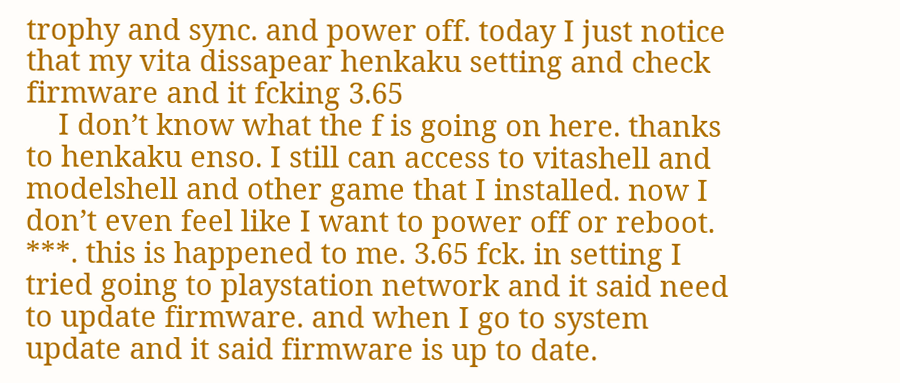trophy and sync. and power off. today I just notice that my vita dissapear henkaku setting and check firmware and it fcking 3.65
    I don’t know what the f is going on here. thanks to henkaku enso. I still can access to vitashell and modelshell and other game that I installed. now I don’t even feel like I want to power off or reboot. ***. this is happened to me. 3.65 fck. in setting I tried going to playstation network and it said need to update firmware. and when I go to system update and it said firmware is up to date.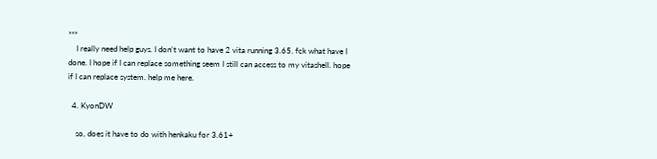***
    I really need help guys. I don’t want to have 2 vita running 3.65. fck what have I done. I hope if I can replace something seem I still can access to my vitashell. hope if I can replace system. help me here.

  4. KyonDW

    so, does it have to do with henkaku for 3.61+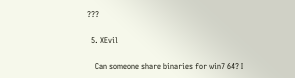???

  5. XEvil

    Can someone share binaries for win7 64? I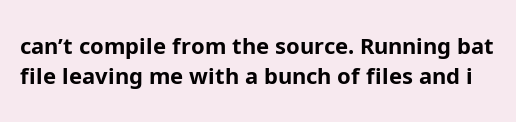can’t compile from the source. Running bat file leaving me with a bunch of files and i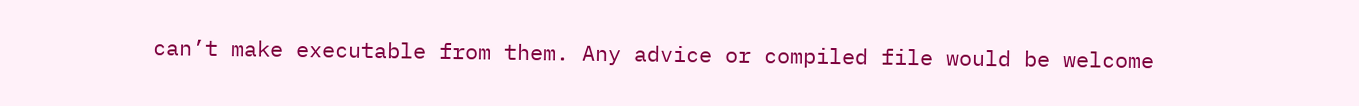can’t make executable from them. Any advice or compiled file would be welcome